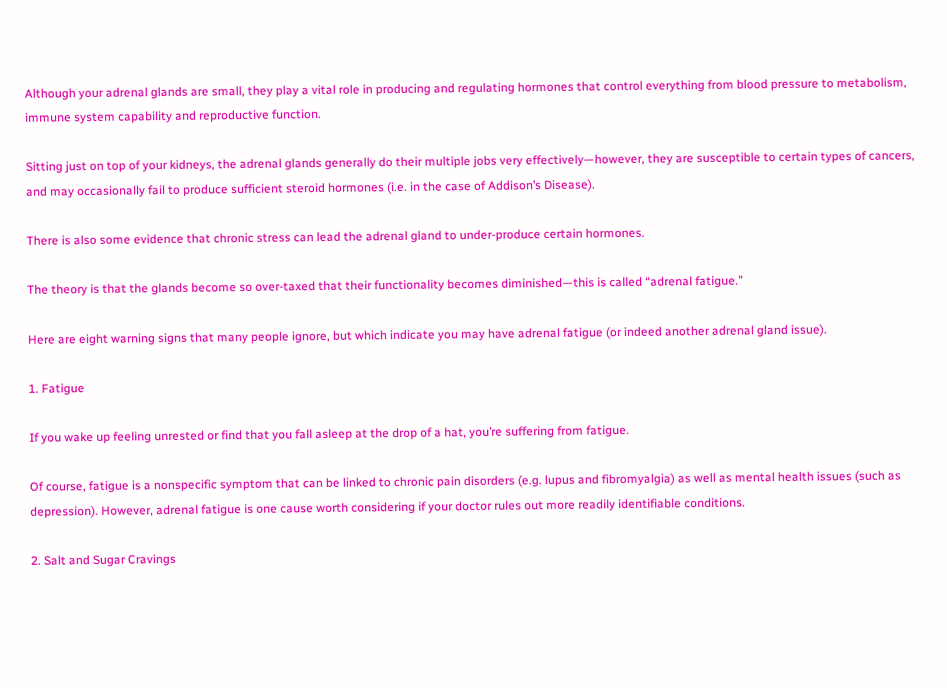Although your adrenal glands are small, they play a vital role in producing and regulating hormones that control everything from blood pressure to metabolism, immune system capability and reproductive function.

Sitting just on top of your kidneys, the adrenal glands generally do their multiple jobs very effectively—however, they are susceptible to certain types of cancers, and may occasionally fail to produce sufficient steroid hormones (i.e. in the case of Addison’s Disease).

There is also some evidence that chronic stress can lead the adrenal gland to under-produce certain hormones.

The theory is that the glands become so over-taxed that their functionality becomes diminished—this is called “adrenal fatigue.”

Here are eight warning signs that many people ignore, but which indicate you may have adrenal fatigue (or indeed another adrenal gland issue).

1. Fatigue

If you wake up feeling unrested or find that you fall asleep at the drop of a hat, you’re suffering from fatigue.

Of course, fatigue is a nonspecific symptom that can be linked to chronic pain disorders (e.g. lupus and fibromyalgia) as well as mental health issues (such as depression). However, adrenal fatigue is one cause worth considering if your doctor rules out more readily identifiable conditions.

2. Salt and Sugar Cravings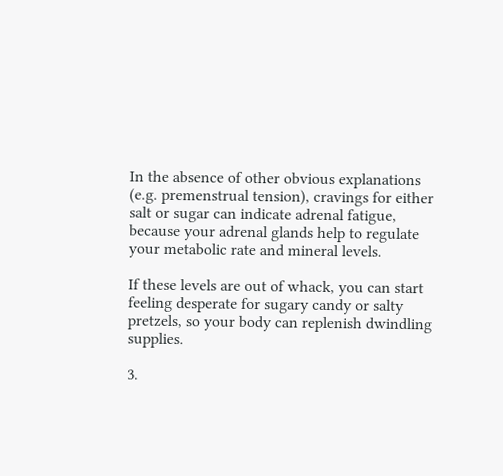In the absence of other obvious explanations (e.g. premenstrual tension), cravings for either salt or sugar can indicate adrenal fatigue, because your adrenal glands help to regulate your metabolic rate and mineral levels.

If these levels are out of whack, you can start feeling desperate for sugary candy or salty pretzels, so your body can replenish dwindling supplies.

3.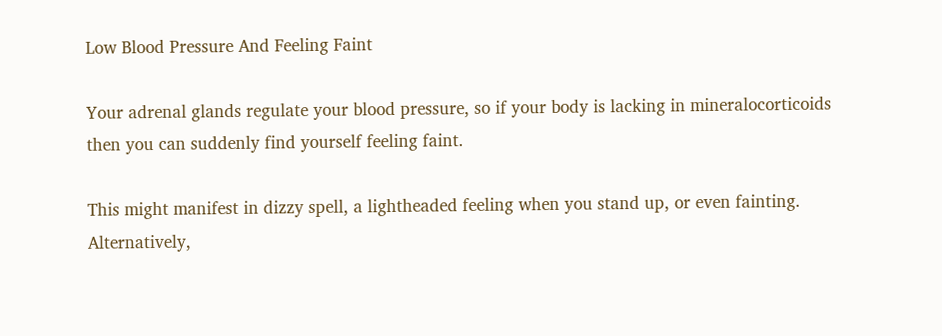Low Blood Pressure And Feeling Faint

Your adrenal glands regulate your blood pressure, so if your body is lacking in mineralocorticoids then you can suddenly find yourself feeling faint.

This might manifest in dizzy spell, a lightheaded feeling when you stand up, or even fainting. Alternatively,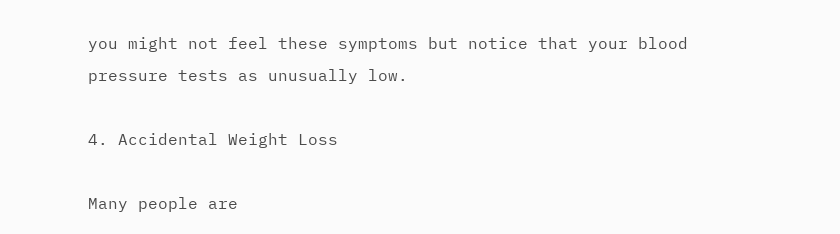you might not feel these symptoms but notice that your blood pressure tests as unusually low.

4. Accidental Weight Loss

Many people are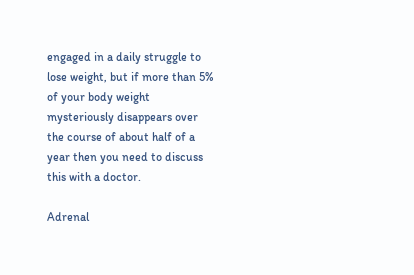engaged in a daily struggle to lose weight, but if more than 5% of your body weight mysteriously disappears over the course of about half of a year then you need to discuss this with a doctor.

Adrenal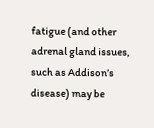fatigue (and other adrenal gland issues, such as Addison’s disease) may be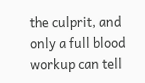the culprit, and only a full blood workup can tell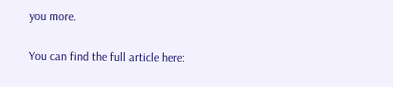you more.

You can find the full article here: